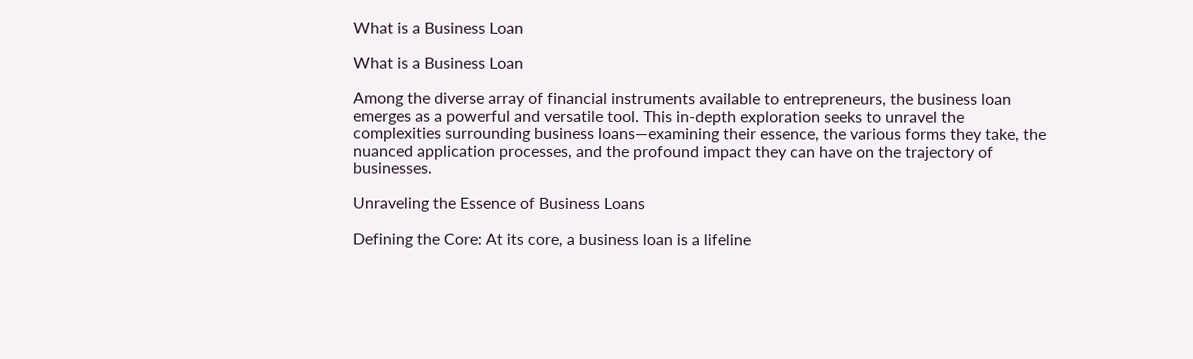What is a Business Loan

What is a Business Loan

Among the diverse array of financial instruments available to entrepreneurs, the business loan emerges as a powerful and versatile tool. This in-depth exploration seeks to unravel the complexities surrounding business loans—examining their essence, the various forms they take, the nuanced application processes, and the profound impact they can have on the trajectory of businesses.

Unraveling the Essence of Business Loans

Defining the Core: At its core, a business loan is a lifeline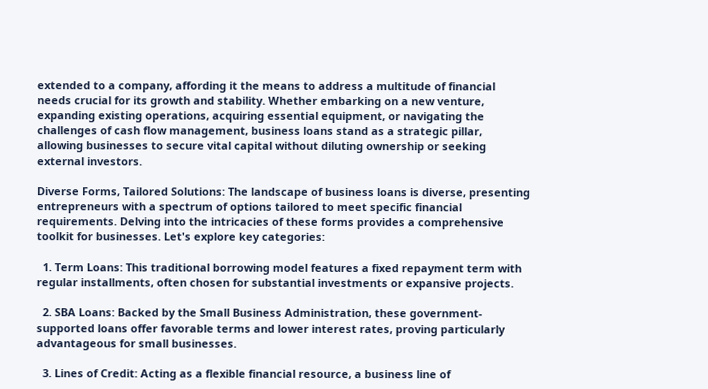extended to a company, affording it the means to address a multitude of financial needs crucial for its growth and stability. Whether embarking on a new venture, expanding existing operations, acquiring essential equipment, or navigating the challenges of cash flow management, business loans stand as a strategic pillar, allowing businesses to secure vital capital without diluting ownership or seeking external investors.

Diverse Forms, Tailored Solutions: The landscape of business loans is diverse, presenting entrepreneurs with a spectrum of options tailored to meet specific financial requirements. Delving into the intricacies of these forms provides a comprehensive toolkit for businesses. Let's explore key categories:

  1. Term Loans: This traditional borrowing model features a fixed repayment term with regular installments, often chosen for substantial investments or expansive projects.

  2. SBA Loans: Backed by the Small Business Administration, these government-supported loans offer favorable terms and lower interest rates, proving particularly advantageous for small businesses.

  3. Lines of Credit: Acting as a flexible financial resource, a business line of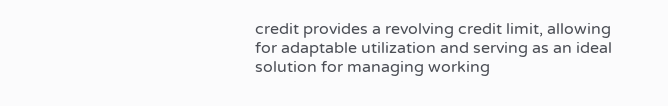credit provides a revolving credit limit, allowing for adaptable utilization and serving as an ideal solution for managing working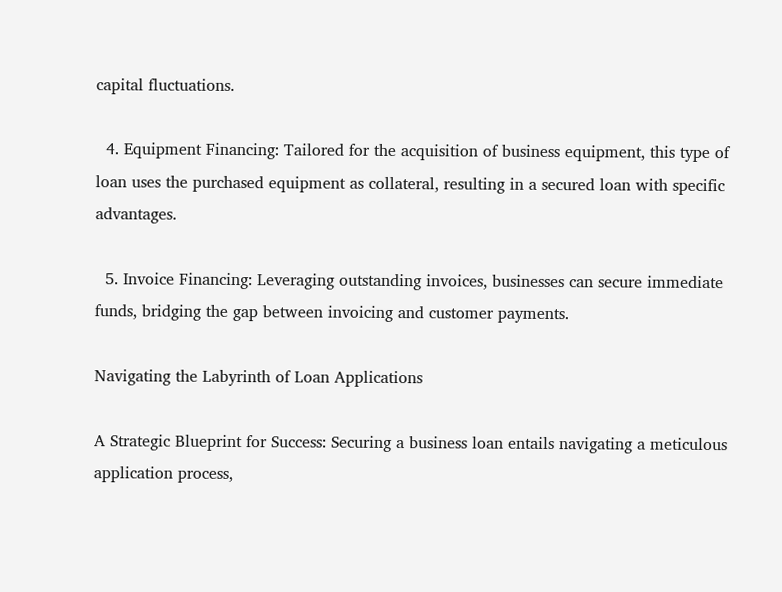capital fluctuations.

  4. Equipment Financing: Tailored for the acquisition of business equipment, this type of loan uses the purchased equipment as collateral, resulting in a secured loan with specific advantages.

  5. Invoice Financing: Leveraging outstanding invoices, businesses can secure immediate funds, bridging the gap between invoicing and customer payments.

Navigating the Labyrinth of Loan Applications

A Strategic Blueprint for Success: Securing a business loan entails navigating a meticulous application process,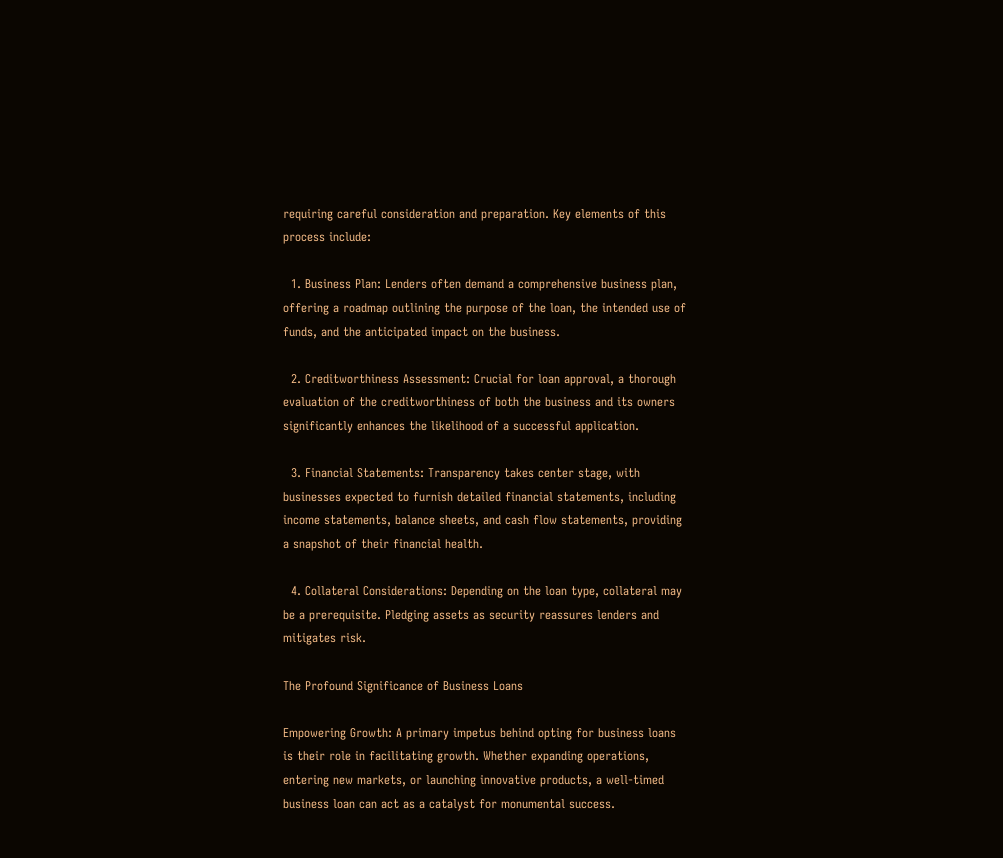requiring careful consideration and preparation. Key elements of this process include:

  1. Business Plan: Lenders often demand a comprehensive business plan, offering a roadmap outlining the purpose of the loan, the intended use of funds, and the anticipated impact on the business.

  2. Creditworthiness Assessment: Crucial for loan approval, a thorough evaluation of the creditworthiness of both the business and its owners significantly enhances the likelihood of a successful application.

  3. Financial Statements: Transparency takes center stage, with businesses expected to furnish detailed financial statements, including income statements, balance sheets, and cash flow statements, providing a snapshot of their financial health.

  4. Collateral Considerations: Depending on the loan type, collateral may be a prerequisite. Pledging assets as security reassures lenders and mitigates risk.

The Profound Significance of Business Loans

Empowering Growth: A primary impetus behind opting for business loans is their role in facilitating growth. Whether expanding operations, entering new markets, or launching innovative products, a well-timed business loan can act as a catalyst for monumental success.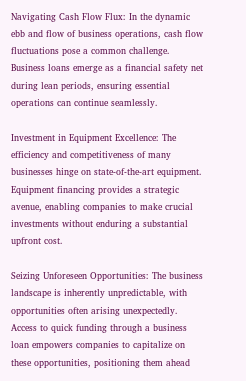Navigating Cash Flow Flux: In the dynamic ebb and flow of business operations, cash flow fluctuations pose a common challenge. Business loans emerge as a financial safety net during lean periods, ensuring essential operations can continue seamlessly.

Investment in Equipment Excellence: The efficiency and competitiveness of many businesses hinge on state-of-the-art equipment. Equipment financing provides a strategic avenue, enabling companies to make crucial investments without enduring a substantial upfront cost.

Seizing Unforeseen Opportunities: The business landscape is inherently unpredictable, with opportunities often arising unexpectedly. Access to quick funding through a business loan empowers companies to capitalize on these opportunities, positioning them ahead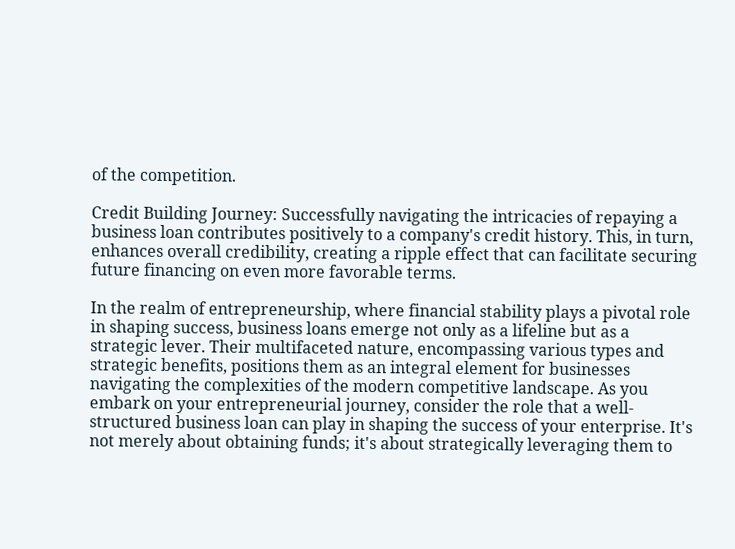of the competition.

Credit Building Journey: Successfully navigating the intricacies of repaying a business loan contributes positively to a company's credit history. This, in turn, enhances overall credibility, creating a ripple effect that can facilitate securing future financing on even more favorable terms.

In the realm of entrepreneurship, where financial stability plays a pivotal role in shaping success, business loans emerge not only as a lifeline but as a strategic lever. Their multifaceted nature, encompassing various types and strategic benefits, positions them as an integral element for businesses navigating the complexities of the modern competitive landscape. As you embark on your entrepreneurial journey, consider the role that a well-structured business loan can play in shaping the success of your enterprise. It's not merely about obtaining funds; it's about strategically leveraging them to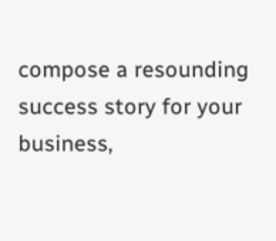compose a resounding success story for your business,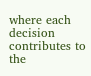where each decision contributes to the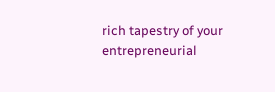rich tapestry of your entrepreneurial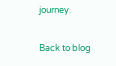journey.

Back to blog